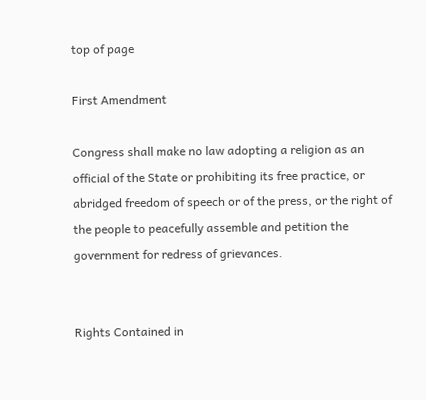top of page

First Amendment

Congress shall make no law adopting a religion as an official of the State or prohibiting its free practice, or abridged freedom of speech or of the press, or the right of the people to peacefully assemble and petition the government for redress of grievances.


Rights Contained in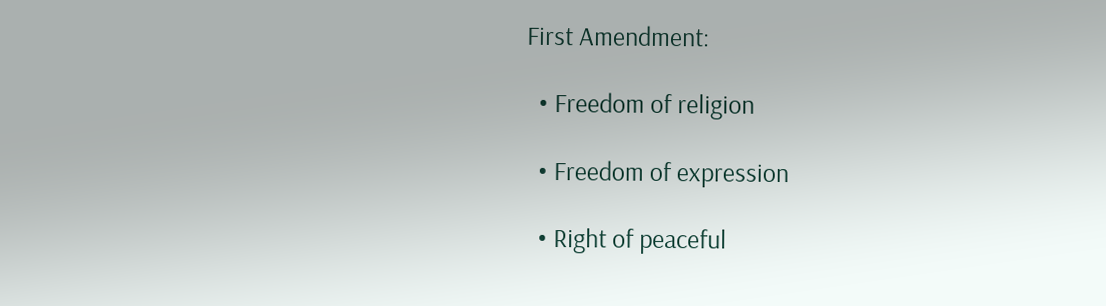First Amendment:

  • Freedom of religion

  • Freedom of expression

  • Right of peaceful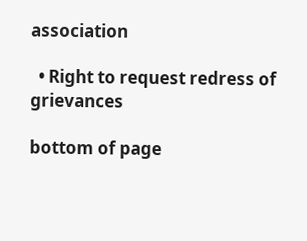association

  • Right to request redress of grievances

bottom of page